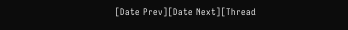[Date Prev][Date Next][Thread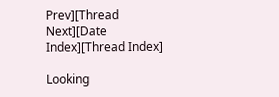Prev][Thread Next][Date Index][Thread Index]

Looking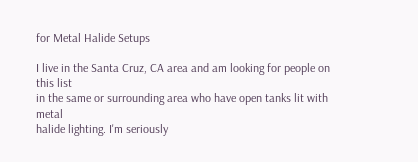for Metal Halide Setups

I live in the Santa Cruz, CA area and am looking for people on this list
in the same or surrounding area who have open tanks lit with metal
halide lighting. I'm seriously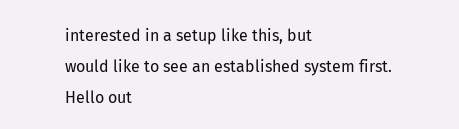interested in a setup like this, but
would like to see an established system first. Hello out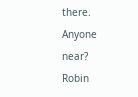there. Anyone
near?    Robin